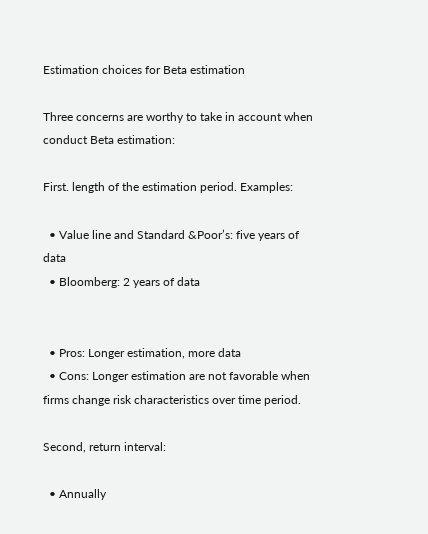Estimation choices for Beta estimation

Three concerns are worthy to take in account when conduct Beta estimation:

First. length of the estimation period. Examples:

  • Value line and Standard &Poor’s: five years of data
  • Bloomberg: 2 years of data


  • Pros: Longer estimation, more data
  • Cons: Longer estimation are not favorable when firms change risk characteristics over time period.

Second, return interval:

  • Annually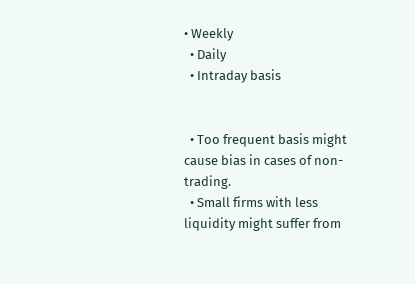• Weekly
  • Daily
  • Intraday basis


  • Too frequent basis might cause bias in cases of non-trading.
  • Small firms with less liquidity might suffer from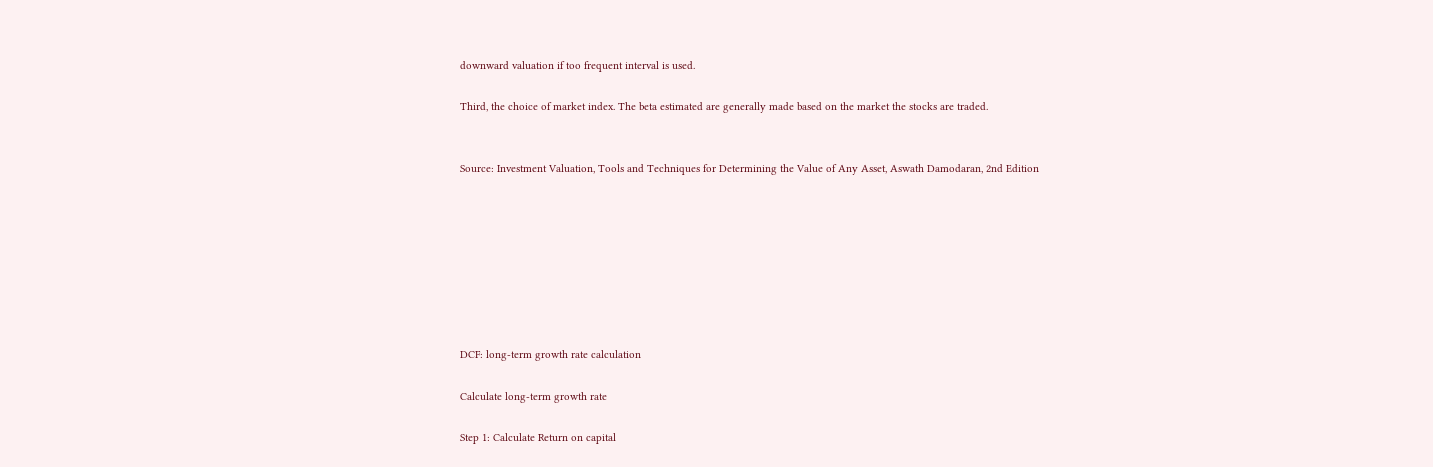downward valuation if too frequent interval is used.

Third, the choice of market index. The beta estimated are generally made based on the market the stocks are traded.


Source: Investment Valuation, Tools and Techniques for Determining the Value of Any Asset, Aswath Damodaran, 2nd Edition








DCF: long-term growth rate calculation

Calculate long-term growth rate

Step 1: Calculate Return on capital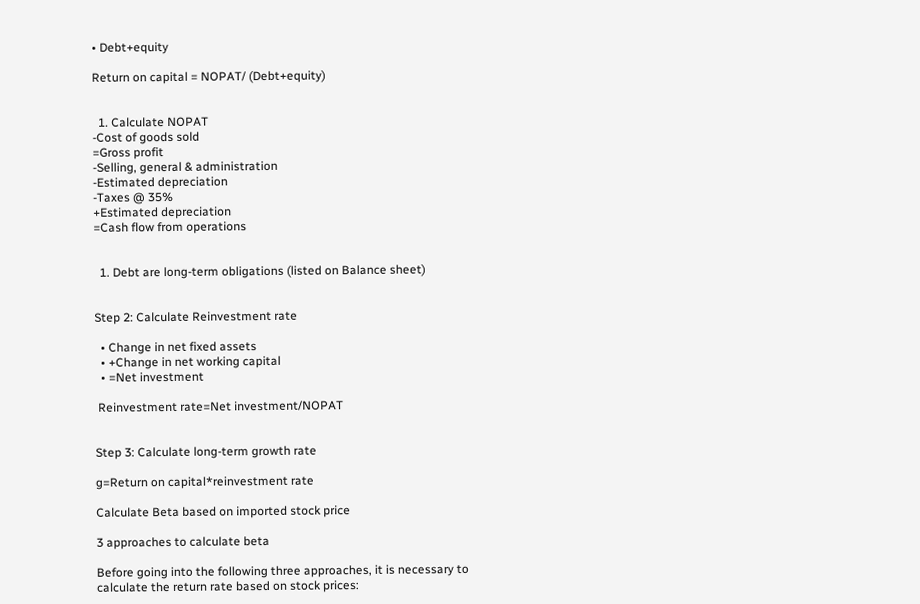• Debt+equity

Return on capital = NOPAT/ (Debt+equity)


  1. Calculate NOPAT
-Cost of goods sold
=Gross profit
-Selling, general & administration
-Estimated depreciation
-Taxes @ 35%
+Estimated depreciation
=Cash flow from operations


  1. Debt are long-term obligations (listed on Balance sheet)


Step 2: Calculate Reinvestment rate

  • Change in net fixed assets
  • +Change in net working capital
  • =Net investment

 Reinvestment rate=Net investment/NOPAT


Step 3: Calculate long-term growth rate

g=Return on capital*reinvestment rate

Calculate Beta based on imported stock price

3 approaches to calculate beta

Before going into the following three approaches, it is necessary to calculate the return rate based on stock prices: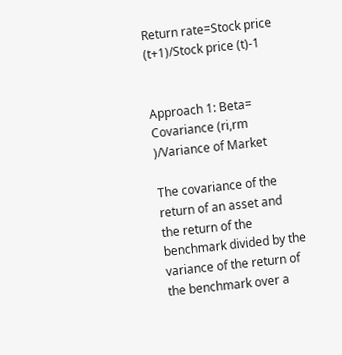Return rate=Stock price (t+1)/Stock price (t)-1


Approach 1: Beta= Covariance (ri,rm )/Variance of Market

The covariance of the return of an asset and the return of the benchmark divided by the variance of the return of the benchmark over a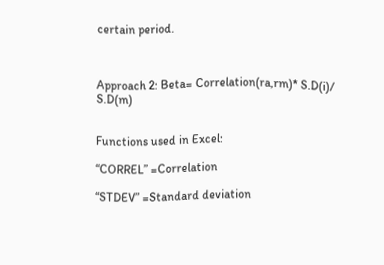certain period.



Approach 2: Beta= Correlation(ra,rm)* S.D(i)/ S.D(m)


Functions used in Excel:

“CORREL” =Correlation

“STDEV” =Standard deviation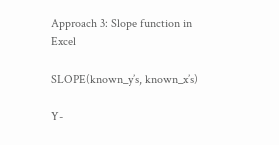Approach 3: Slope function in Excel

SLOPE(known_y’s, known_x’s)

Y-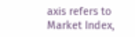axis refers to Market Index,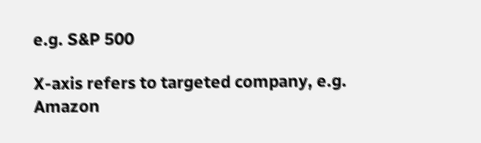e.g. S&P 500

X-axis refers to targeted company, e.g. Amazon